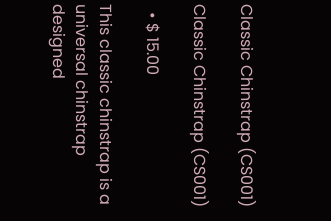Classic Chinstrap (CS001)

Classic Chinstrap (CS001)

  • $ 15.00

This classic chinstrap is a universal chinstrap designed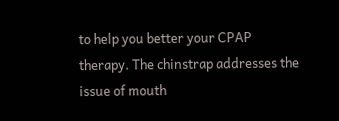to help you better your CPAP therapy. The chinstrap addresses the issue of mouth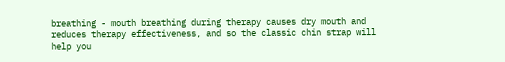breathing - mouth breathing during therapy causes dry mouth and reduces therapy effectiveness, and so the classic chin strap will help you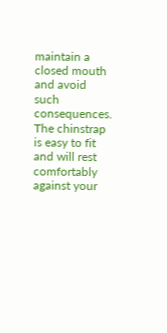maintain a closed mouth and avoid such consequences. The chinstrap is easy to fit and will rest comfortably against your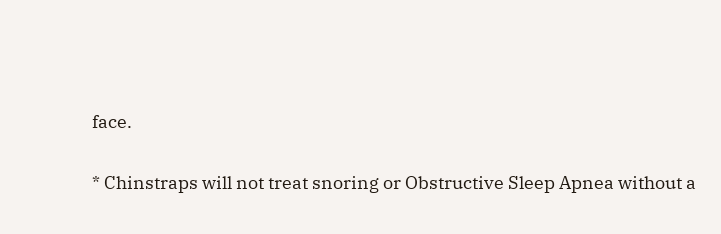face.

* Chinstraps will not treat snoring or Obstructive Sleep Apnea without a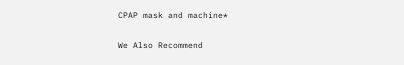CPAP mask and machine*

We Also Recommend